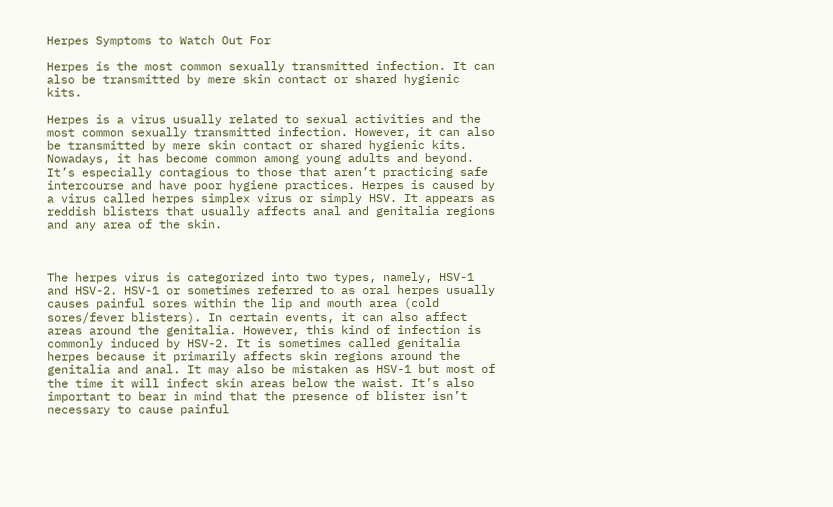Herpes Symptoms to Watch Out For

Herpes is the most common sexually transmitted infection. It can also be transmitted by mere skin contact or shared hygienic kits.

Herpes is a virus usually related to sexual activities and the most common sexually transmitted infection. However, it can also be transmitted by mere skin contact or shared hygienic kits. Nowadays, it has become common among young adults and beyond. It’s especially contagious to those that aren’t practicing safe intercourse and have poor hygiene practices. Herpes is caused by a virus called herpes simplex virus or simply HSV. It appears as reddish blisters that usually affects anal and genitalia regions and any area of the skin.



The herpes virus is categorized into two types, namely, HSV-1 and HSV-2. HSV-1 or sometimes referred to as oral herpes usually causes painful sores within the lip and mouth area (cold sores/fever blisters). In certain events, it can also affect areas around the genitalia. However, this kind of infection is commonly induced by HSV-2. It is sometimes called genitalia herpes because it primarily affects skin regions around the genitalia and anal. It may also be mistaken as HSV-1 but most of the time it will infect skin areas below the waist. It’s also important to bear in mind that the presence of blister isn’t necessary to cause painful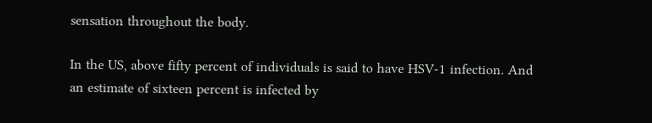sensation throughout the body.

In the US, above fifty percent of individuals is said to have HSV-1 infection. And an estimate of sixteen percent is infected by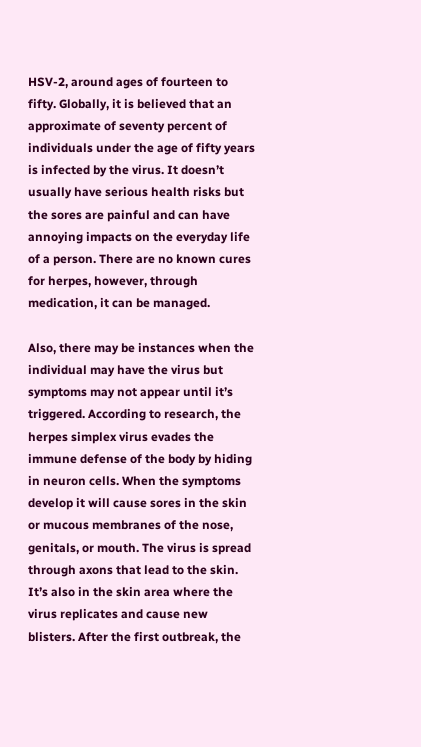HSV-2, around ages of fourteen to fifty. Globally, it is believed that an approximate of seventy percent of individuals under the age of fifty years is infected by the virus. It doesn’t usually have serious health risks but the sores are painful and can have annoying impacts on the everyday life of a person. There are no known cures for herpes, however, through medication, it can be managed.

Also, there may be instances when the individual may have the virus but symptoms may not appear until it’s triggered. According to research, the herpes simplex virus evades the immune defense of the body by hiding in neuron cells. When the symptoms develop it will cause sores in the skin or mucous membranes of the nose, genitals, or mouth. The virus is spread through axons that lead to the skin. It’s also in the skin area where the virus replicates and cause new blisters. After the first outbreak, the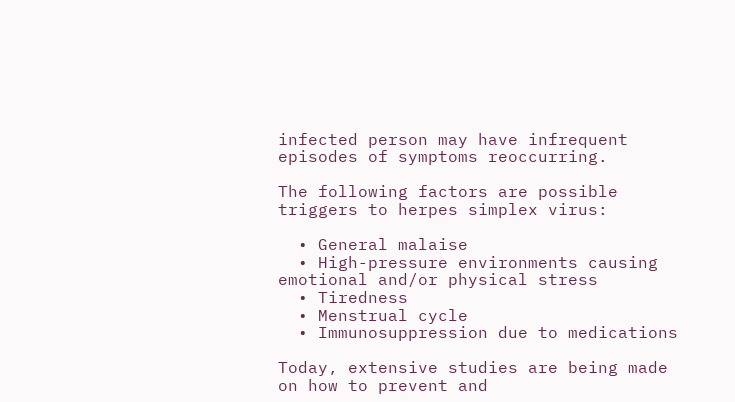infected person may have infrequent episodes of symptoms reoccurring.

The following factors are possible triggers to herpes simplex virus:

  • General malaise
  • High-pressure environments causing emotional and/or physical stress
  • Tiredness
  • Menstrual cycle
  • Immunosuppression due to medications

Today, extensive studies are being made on how to prevent and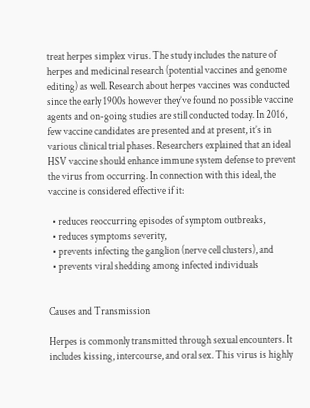treat herpes simplex virus. The study includes the nature of herpes and medicinal research (potential vaccines and genome editing) as well. Research about herpes vaccines was conducted since the early 1900s however they’ve found no possible vaccine agents and on-going studies are still conducted today. In 2016, few vaccine candidates are presented and at present, it’s in various clinical trial phases. Researchers explained that an ideal HSV vaccine should enhance immune system defense to prevent the virus from occurring. In connection with this ideal, the vaccine is considered effective if it:

  • reduces reoccurring episodes of symptom outbreaks,
  • reduces symptoms severity,
  • prevents infecting the ganglion (nerve cell clusters), and
  • prevents viral shedding among infected individuals


Causes and Transmission

Herpes is commonly transmitted through sexual encounters. It includes kissing, intercourse, and oral sex. This virus is highly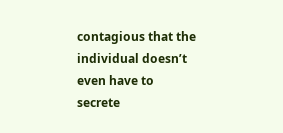contagious that the individual doesn’t even have to secrete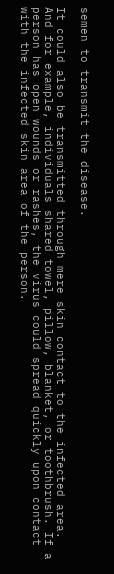semen to transmit the disease.

It could also be transmitted through mere skin contact to the infected area. And for example, individuals shared towel, pillow, blanket, or toothbrush. If a person has open wounds or rashes, the virus could spread quickly upon contact with the infected skin area of the person.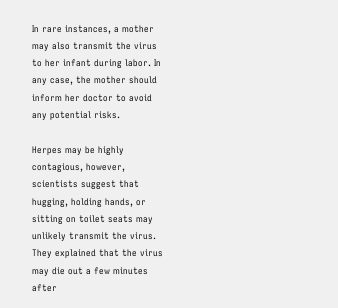In rare instances, a mother may also transmit the virus to her infant during labor. In any case, the mother should inform her doctor to avoid any potential risks.

Herpes may be highly contagious, however, scientists suggest that hugging, holding hands, or sitting on toilet seats may unlikely transmit the virus. They explained that the virus may die out a few minutes after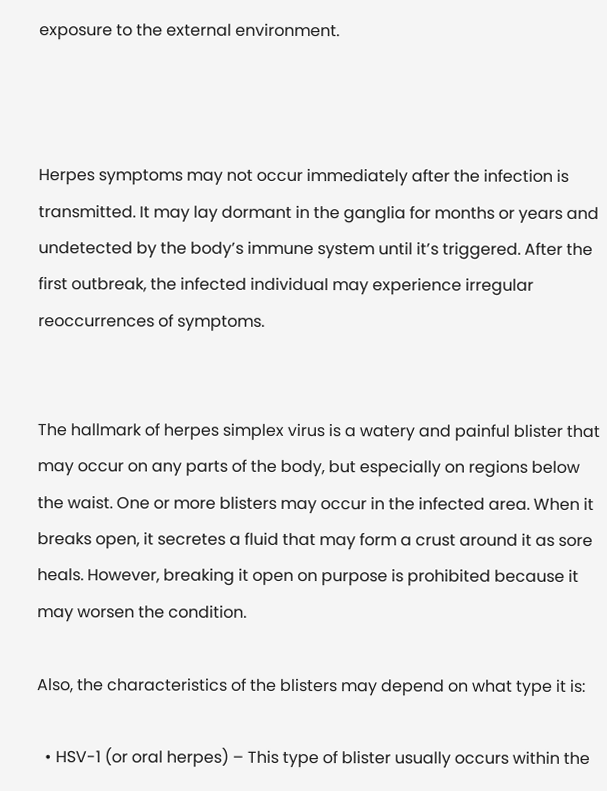exposure to the external environment.



Herpes symptoms may not occur immediately after the infection is transmitted. It may lay dormant in the ganglia for months or years and undetected by the body’s immune system until it’s triggered. After the first outbreak, the infected individual may experience irregular reoccurrences of symptoms.


The hallmark of herpes simplex virus is a watery and painful blister that may occur on any parts of the body, but especially on regions below the waist. One or more blisters may occur in the infected area. When it breaks open, it secretes a fluid that may form a crust around it as sore heals. However, breaking it open on purpose is prohibited because it may worsen the condition.

Also, the characteristics of the blisters may depend on what type it is:

  • HSV-1 (or oral herpes) – This type of blister usually occurs within the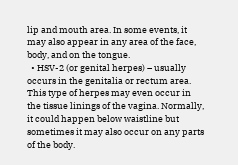lip and mouth area. In some events, it may also appear in any area of the face, body, and on the tongue.
  • HSV-2 (or genital herpes) – usually occurs in the genitalia or rectum area. This type of herpes may even occur in the tissue linings of the vagina. Normally, it could happen below waistline but sometimes it may also occur on any parts of the body.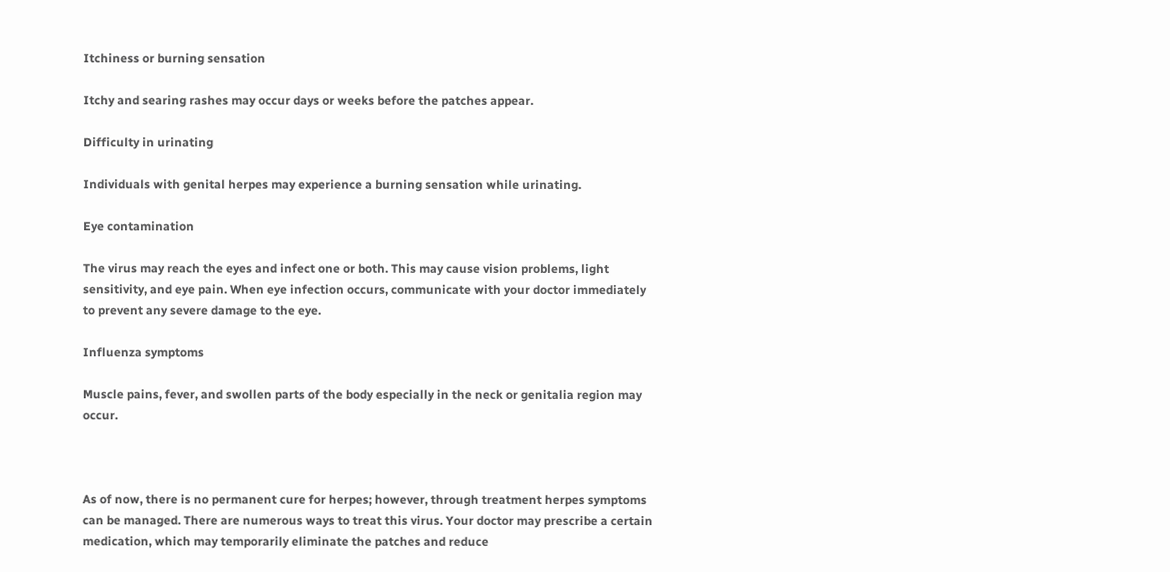Itchiness or burning sensation

Itchy and searing rashes may occur days or weeks before the patches appear.

Difficulty in urinating

Individuals with genital herpes may experience a burning sensation while urinating.

Eye contamination

The virus may reach the eyes and infect one or both. This may cause vision problems, light sensitivity, and eye pain. When eye infection occurs, communicate with your doctor immediately to prevent any severe damage to the eye.

Influenza symptoms

Muscle pains, fever, and swollen parts of the body especially in the neck or genitalia region may occur.



As of now, there is no permanent cure for herpes; however, through treatment herpes symptoms can be managed. There are numerous ways to treat this virus. Your doctor may prescribe a certain medication, which may temporarily eliminate the patches and reduce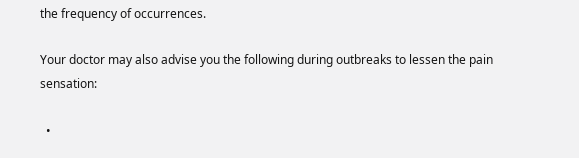the frequency of occurrences.

Your doctor may also advise you the following during outbreaks to lessen the pain sensation:

  •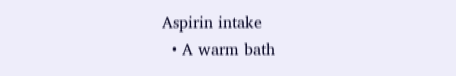Aspirin intake
  • A warm bath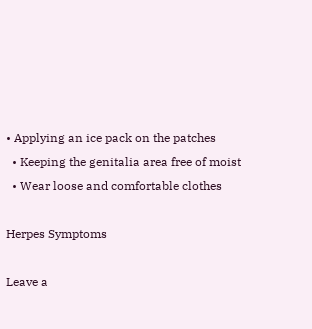• Applying an ice pack on the patches
  • Keeping the genitalia area free of moist
  • Wear loose and comfortable clothes

Herpes Symptoms

Leave a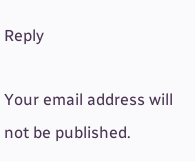Reply

Your email address will not be published.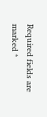Required fields are marked *